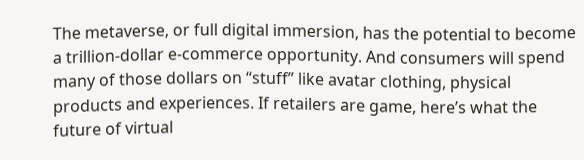The metaverse, or full digital immersion, has the potential to become a trillion-dollar e-commerce opportunity. And consumers will spend many of those dollars on “stuff” like avatar clothing, physical products and experiences. If retailers are game, here’s what the future of virtual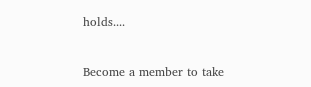holds....


Become a member to take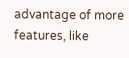advantage of more features, like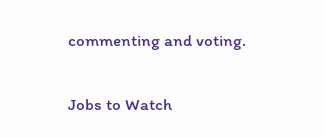commenting and voting.

Jobs to Watch